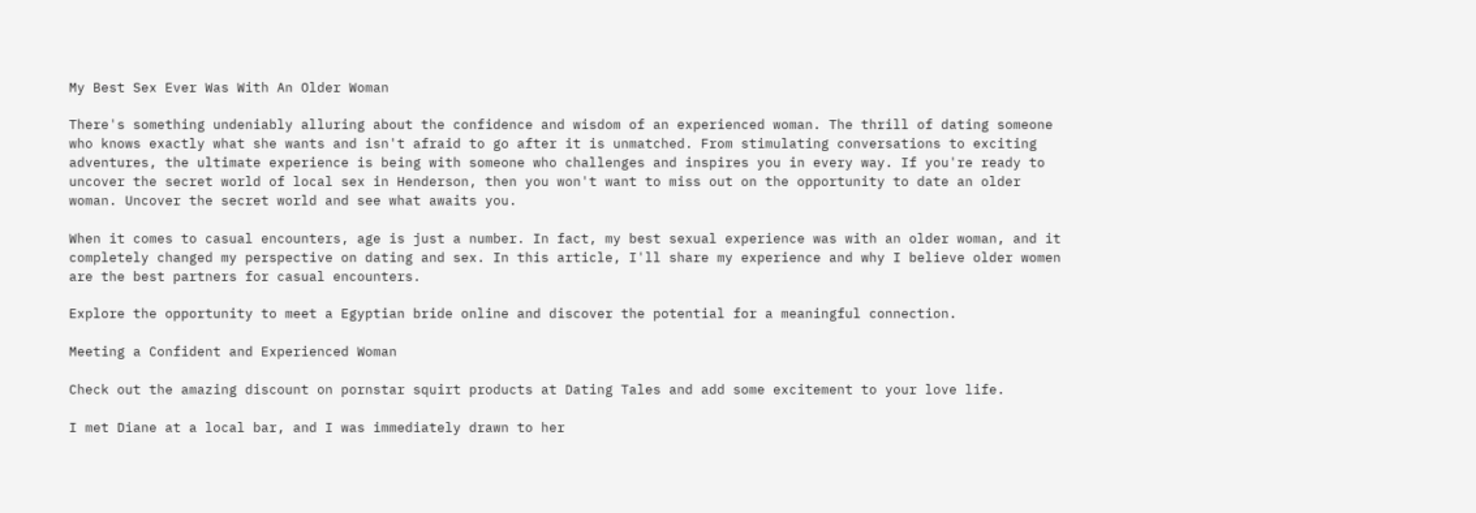My Best Sex Ever Was With An Older Woman

There's something undeniably alluring about the confidence and wisdom of an experienced woman. The thrill of dating someone who knows exactly what she wants and isn't afraid to go after it is unmatched. From stimulating conversations to exciting adventures, the ultimate experience is being with someone who challenges and inspires you in every way. If you're ready to uncover the secret world of local sex in Henderson, then you won't want to miss out on the opportunity to date an older woman. Uncover the secret world and see what awaits you.

When it comes to casual encounters, age is just a number. In fact, my best sexual experience was with an older woman, and it completely changed my perspective on dating and sex. In this article, I'll share my experience and why I believe older women are the best partners for casual encounters.

Explore the opportunity to meet a Egyptian bride online and discover the potential for a meaningful connection.

Meeting a Confident and Experienced Woman

Check out the amazing discount on pornstar squirt products at Dating Tales and add some excitement to your love life.

I met Diane at a local bar, and I was immediately drawn to her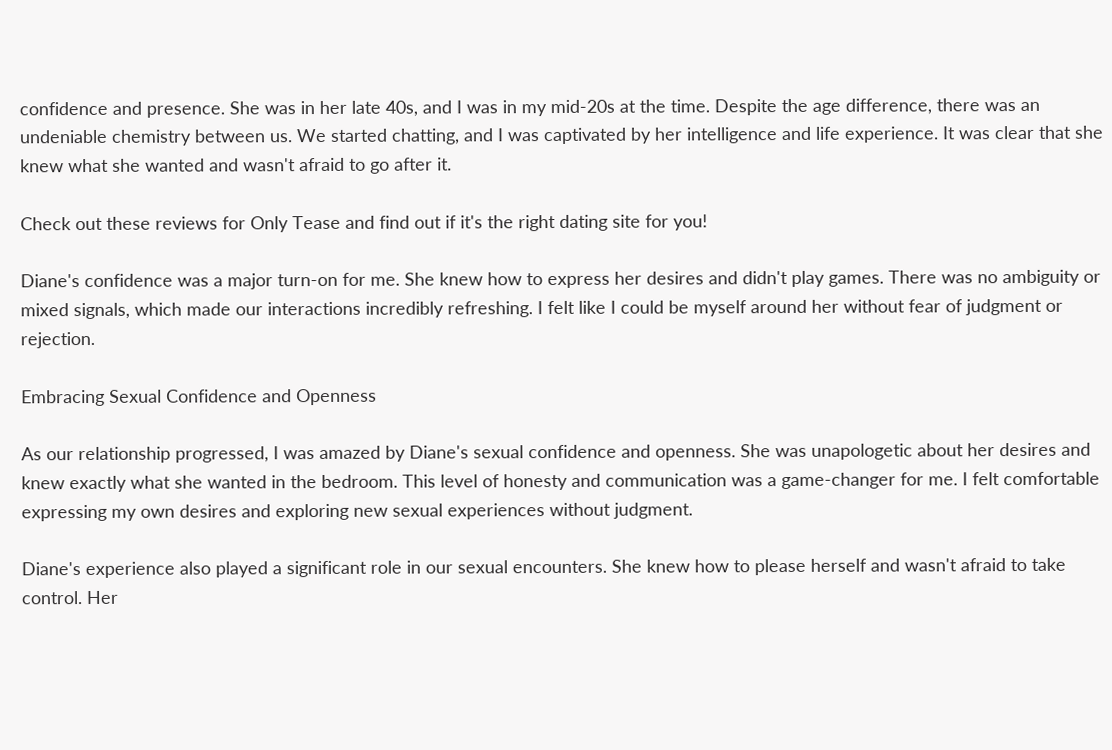confidence and presence. She was in her late 40s, and I was in my mid-20s at the time. Despite the age difference, there was an undeniable chemistry between us. We started chatting, and I was captivated by her intelligence and life experience. It was clear that she knew what she wanted and wasn't afraid to go after it.

Check out these reviews for Only Tease and find out if it's the right dating site for you!

Diane's confidence was a major turn-on for me. She knew how to express her desires and didn't play games. There was no ambiguity or mixed signals, which made our interactions incredibly refreshing. I felt like I could be myself around her without fear of judgment or rejection.

Embracing Sexual Confidence and Openness

As our relationship progressed, I was amazed by Diane's sexual confidence and openness. She was unapologetic about her desires and knew exactly what she wanted in the bedroom. This level of honesty and communication was a game-changer for me. I felt comfortable expressing my own desires and exploring new sexual experiences without judgment.

Diane's experience also played a significant role in our sexual encounters. She knew how to please herself and wasn't afraid to take control. Her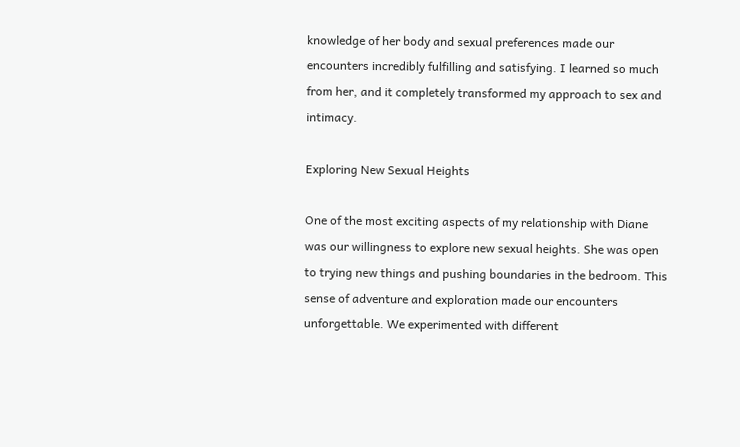knowledge of her body and sexual preferences made our encounters incredibly fulfilling and satisfying. I learned so much from her, and it completely transformed my approach to sex and intimacy.

Exploring New Sexual Heights

One of the most exciting aspects of my relationship with Diane was our willingness to explore new sexual heights. She was open to trying new things and pushing boundaries in the bedroom. This sense of adventure and exploration made our encounters unforgettable. We experimented with different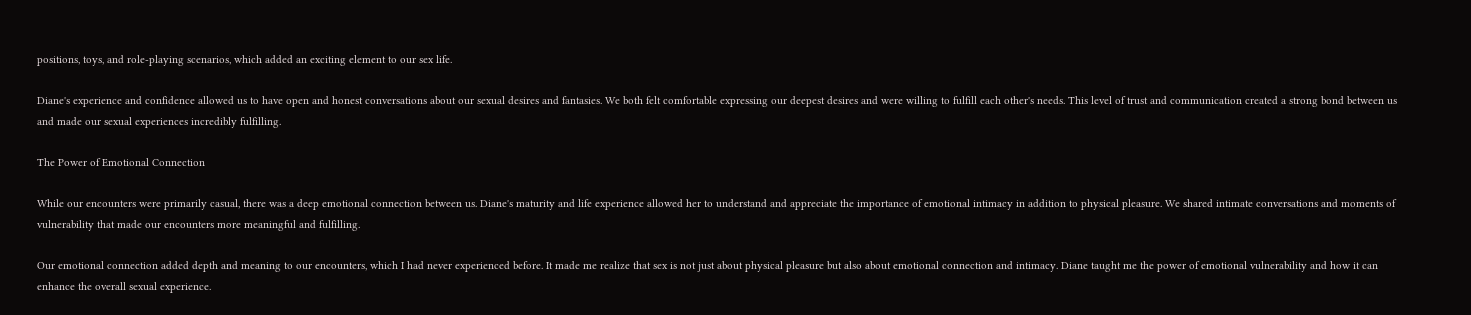positions, toys, and role-playing scenarios, which added an exciting element to our sex life.

Diane's experience and confidence allowed us to have open and honest conversations about our sexual desires and fantasies. We both felt comfortable expressing our deepest desires and were willing to fulfill each other's needs. This level of trust and communication created a strong bond between us and made our sexual experiences incredibly fulfilling.

The Power of Emotional Connection

While our encounters were primarily casual, there was a deep emotional connection between us. Diane's maturity and life experience allowed her to understand and appreciate the importance of emotional intimacy in addition to physical pleasure. We shared intimate conversations and moments of vulnerability that made our encounters more meaningful and fulfilling.

Our emotional connection added depth and meaning to our encounters, which I had never experienced before. It made me realize that sex is not just about physical pleasure but also about emotional connection and intimacy. Diane taught me the power of emotional vulnerability and how it can enhance the overall sexual experience.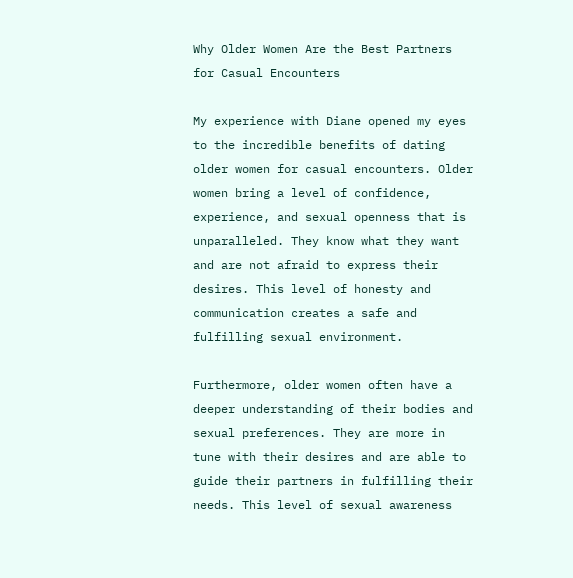Why Older Women Are the Best Partners for Casual Encounters

My experience with Diane opened my eyes to the incredible benefits of dating older women for casual encounters. Older women bring a level of confidence, experience, and sexual openness that is unparalleled. They know what they want and are not afraid to express their desires. This level of honesty and communication creates a safe and fulfilling sexual environment.

Furthermore, older women often have a deeper understanding of their bodies and sexual preferences. They are more in tune with their desires and are able to guide their partners in fulfilling their needs. This level of sexual awareness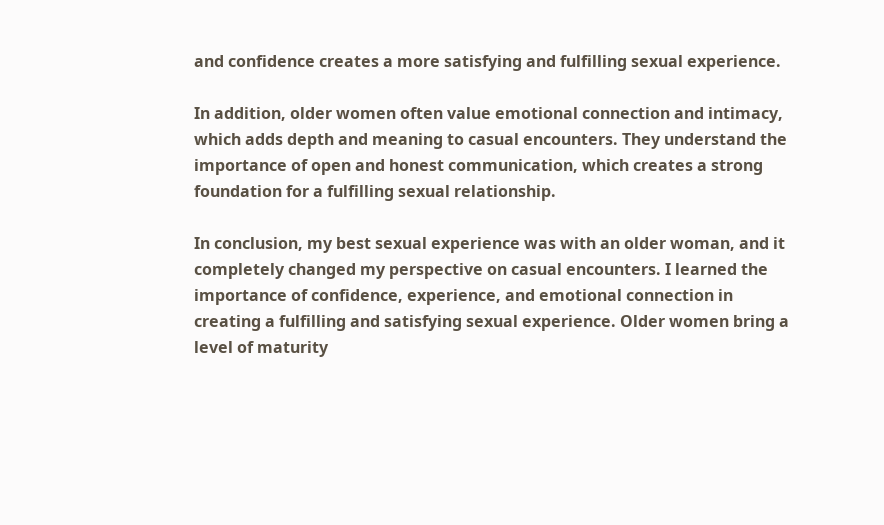and confidence creates a more satisfying and fulfilling sexual experience.

In addition, older women often value emotional connection and intimacy, which adds depth and meaning to casual encounters. They understand the importance of open and honest communication, which creates a strong foundation for a fulfilling sexual relationship.

In conclusion, my best sexual experience was with an older woman, and it completely changed my perspective on casual encounters. I learned the importance of confidence, experience, and emotional connection in creating a fulfilling and satisfying sexual experience. Older women bring a level of maturity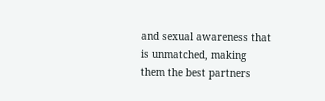and sexual awareness that is unmatched, making them the best partners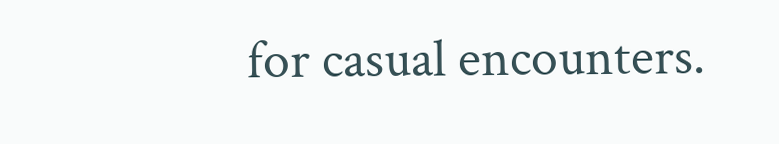for casual encounters.